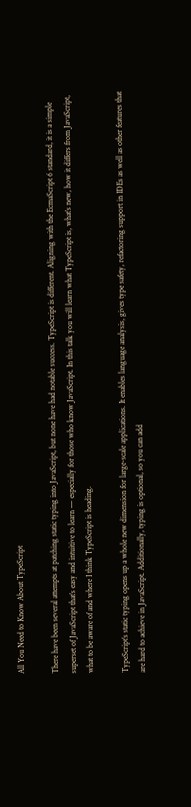All You Need to Know About TypeScript

There have been several attempts at patching static typing into JavaScript, but none have had notable success. TypeScript is different. Aligning with the EcmaScript 6 standard, it is a simple superset of JavaScript that’s easy and intuitive to learn — especially for those who know JavaScript. In this talk you will learn what TypeScript is, what’s new, how it differs from JavaScript, what to be aware of and where I think TypeScript is heading.

TypeScript’s static typing opens up a whole new dimension for large-scale applications. It enables language analysis, gives type safety, refactoring support in IDEs as well as other features that are hard to achieve in JavaScript. Additionally, typing is optional, so you can add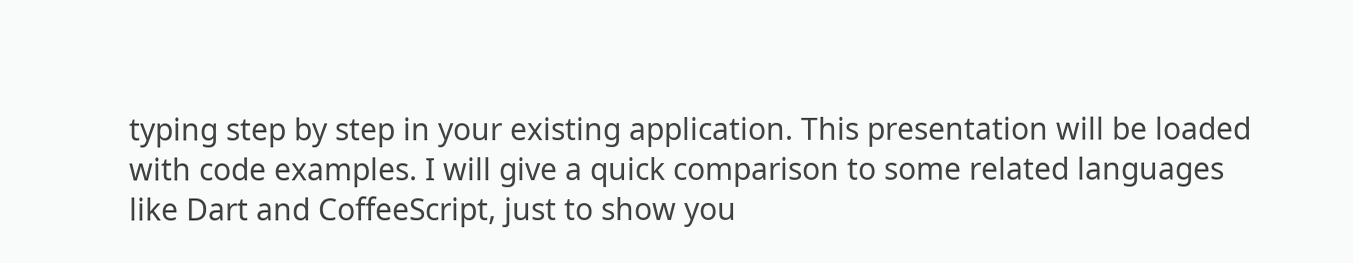typing step by step in your existing application. This presentation will be loaded with code examples. I will give a quick comparison to some related languages like Dart and CoffeeScript, just to show you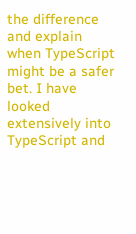the difference and explain when TypeScript might be a safer bet. I have looked extensively into TypeScript and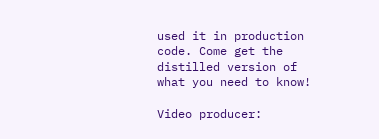used it in production code. Come get the distilled version of what you need to know!

Video producer: